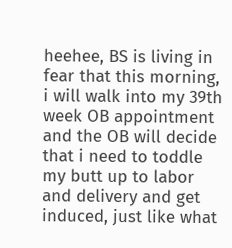heehee, BS is living in fear that this morning, i will walk into my 39th week OB appointment and the OB will decide that i need to toddle my butt up to labor and delivery and get induced, just like what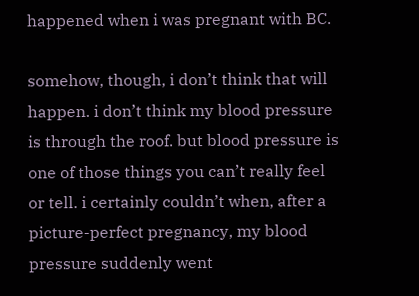happened when i was pregnant with BC.

somehow, though, i don’t think that will happen. i don’t think my blood pressure is through the roof. but blood pressure is one of those things you can’t really feel or tell. i certainly couldn’t when, after a picture-perfect pregnancy, my blood pressure suddenly went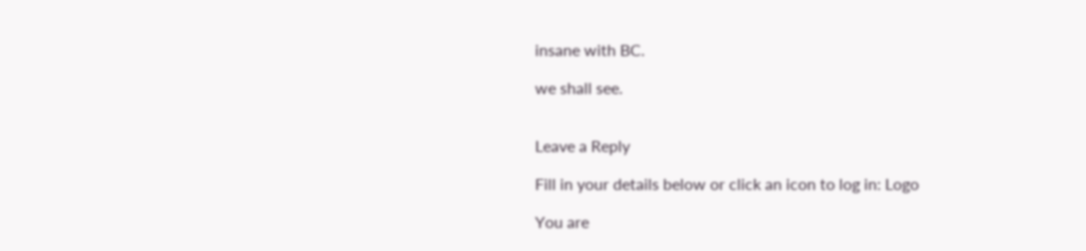insane with BC.

we shall see.


Leave a Reply

Fill in your details below or click an icon to log in: Logo

You are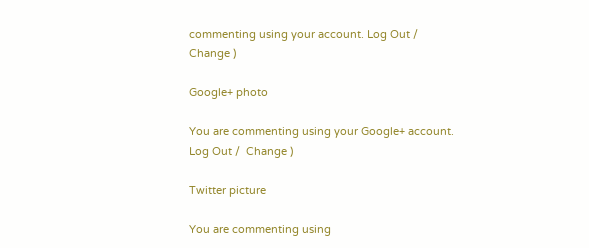commenting using your account. Log Out /  Change )

Google+ photo

You are commenting using your Google+ account. Log Out /  Change )

Twitter picture

You are commenting using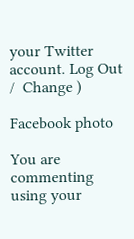your Twitter account. Log Out /  Change )

Facebook photo

You are commenting using your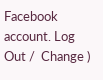Facebook account. Log Out /  Change )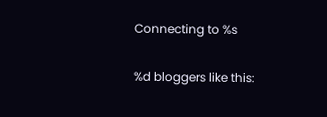Connecting to %s

%d bloggers like this: